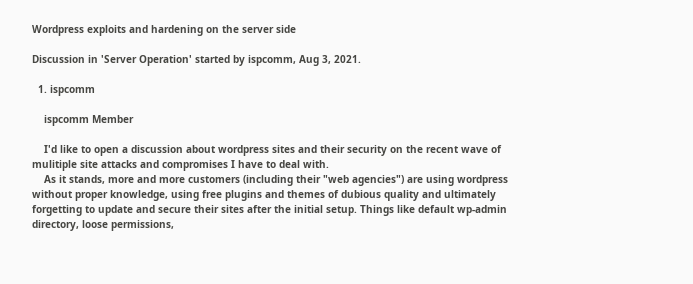Wordpress exploits and hardening on the server side

Discussion in 'Server Operation' started by ispcomm, Aug 3, 2021.

  1. ispcomm

    ispcomm Member

    I'd like to open a discussion about wordpress sites and their security on the recent wave of mulitiple site attacks and compromises I have to deal with.
    As it stands, more and more customers (including their "web agencies") are using wordpress without proper knowledge, using free plugins and themes of dubious quality and ultimately forgetting to update and secure their sites after the initial setup. Things like default wp-admin directory, loose permissions,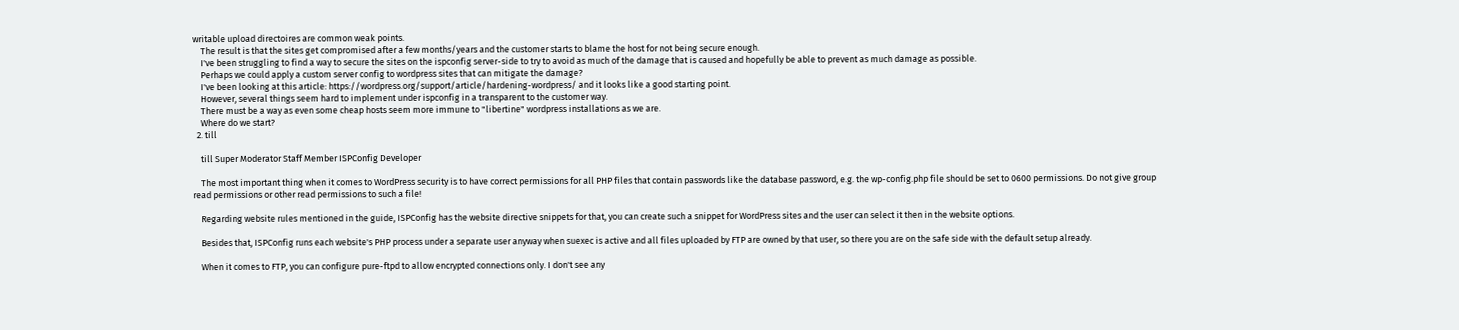writable upload directoires are common weak points.
    The result is that the sites get compromised after a few months/years and the customer starts to blame the host for not being secure enough.
    I've been struggling to find a way to secure the sites on the ispconfig server-side to try to avoid as much of the damage that is caused and hopefully be able to prevent as much damage as possible.
    Perhaps we could apply a custom server config to wordpress sites that can mitigate the damage?
    I've been looking at this article: https://wordpress.org/support/article/hardening-wordpress/ and it looks like a good starting point.
    However, several things seem hard to implement under ispconfig in a transparent to the customer way.
    There must be a way as even some cheap hosts seem more immune to "libertine" wordpress installations as we are.
    Where do we start?
  2. till

    till Super Moderator Staff Member ISPConfig Developer

    The most important thing when it comes to WordPress security is to have correct permissions for all PHP files that contain passwords like the database password, e.g. the wp-config.php file should be set to 0600 permissions. Do not give group read permissions or other read permissions to such a file!

    Regarding website rules mentioned in the guide, ISPConfig has the website directive snippets for that, you can create such a snippet for WordPress sites and the user can select it then in the website options.

    Besides that, ISPConfig runs each website's PHP process under a separate user anyway when suexec is active and all files uploaded by FTP are owned by that user, so there you are on the safe side with the default setup already.

    When it comes to FTP, you can configure pure-ftpd to allow encrypted connections only. I don't see any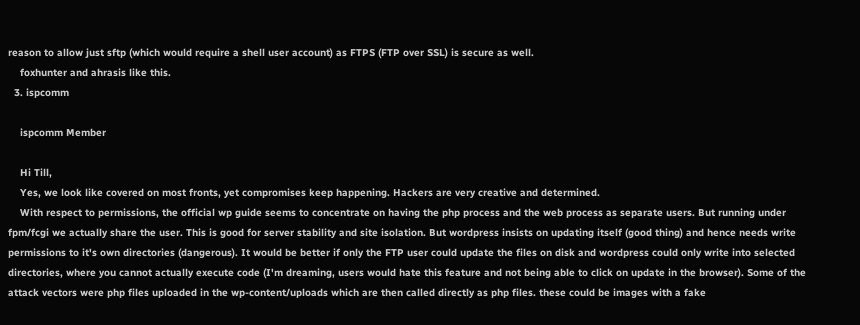reason to allow just sftp (which would require a shell user account) as FTPS (FTP over SSL) is secure as well.
    foxhunter and ahrasis like this.
  3. ispcomm

    ispcomm Member

    Hi Till,
    Yes, we look like covered on most fronts, yet compromises keep happening. Hackers are very creative and determined.
    With respect to permissions, the official wp guide seems to concentrate on having the php process and the web process as separate users. But running under fpm/fcgi we actually share the user. This is good for server stability and site isolation. But wordpress insists on updating itself (good thing) and hence needs write permissions to it's own directories (dangerous). It would be better if only the FTP user could update the files on disk and wordpress could only write into selected directories, where you cannot actually execute code (I'm dreaming, users would hate this feature and not being able to click on update in the browser). Some of the attack vectors were php files uploaded in the wp-content/uploads which are then called directly as php files. these could be images with a fake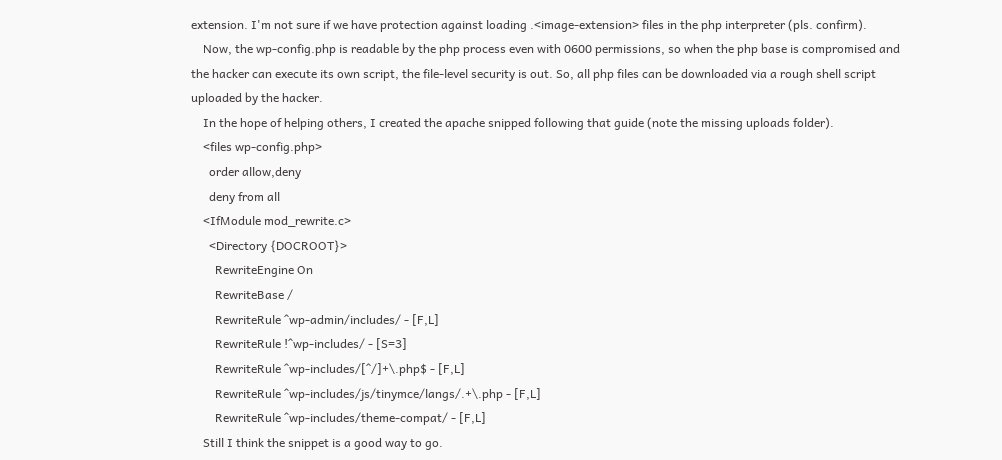extension. I'm not sure if we have protection against loading .<image-extension> files in the php interpreter (pls. confirm).
    Now, the wp-config.php is readable by the php process even with 0600 permissions, so when the php base is compromised and the hacker can execute its own script, the file-level security is out. So, all php files can be downloaded via a rough shell script uploaded by the hacker.
    In the hope of helping others, I created the apache snipped following that guide (note the missing uploads folder).
    <files wp-config.php>
      order allow,deny
      deny from all
    <IfModule mod_rewrite.c>
      <Directory {DOCROOT}>
        RewriteEngine On
        RewriteBase /
        RewriteRule ^wp-admin/includes/ - [F,L]
        RewriteRule !^wp-includes/ - [S=3]
        RewriteRule ^wp-includes/[^/]+\.php$ - [F,L]
        RewriteRule ^wp-includes/js/tinymce/langs/.+\.php - [F,L]
        RewriteRule ^wp-includes/theme-compat/ - [F,L]
    Still I think the snippet is a good way to go.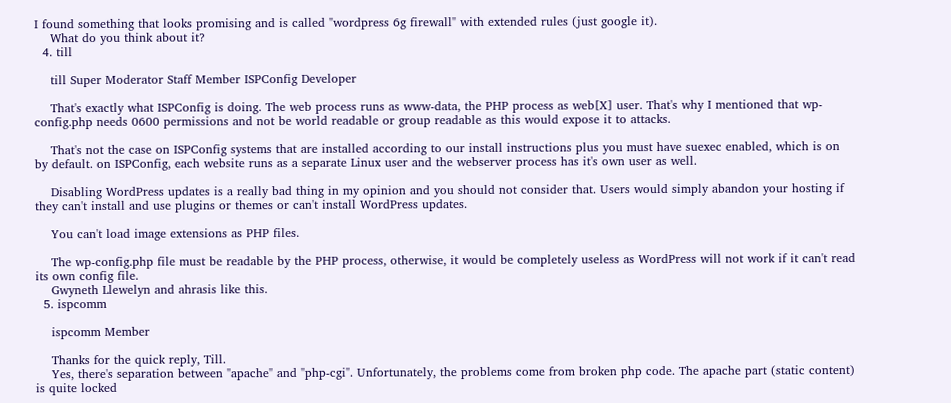I found something that looks promising and is called "wordpress 6g firewall" with extended rules (just google it).
    What do you think about it?
  4. till

    till Super Moderator Staff Member ISPConfig Developer

    That's exactly what ISPConfig is doing. The web process runs as www-data, the PHP process as web[X] user. That's why I mentioned that wp-config.php needs 0600 permissions and not be world readable or group readable as this would expose it to attacks.

    That's not the case on ISPConfig systems that are installed according to our install instructions plus you must have suexec enabled, which is on by default. on ISPConfig, each website runs as a separate Linux user and the webserver process has it's own user as well.

    Disabling WordPress updates is a really bad thing in my opinion and you should not consider that. Users would simply abandon your hosting if they can't install and use plugins or themes or can't install WordPress updates.

    You can't load image extensions as PHP files.

    The wp-config.php file must be readable by the PHP process, otherwise, it would be completely useless as WordPress will not work if it can't read its own config file.
    Gwyneth Llewelyn and ahrasis like this.
  5. ispcomm

    ispcomm Member

    Thanks for the quick reply, Till.
    Yes, there's separation between "apache" and "php-cgi". Unfortunately, the problems come from broken php code. The apache part (static content) is quite locked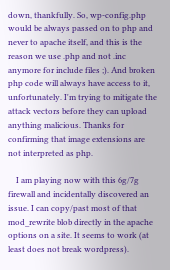down, thankfully. So, wp-config.php would be always passed on to php and never to apache itself, and this is the reason we use .php and not .inc anymore for include files ;). And broken php code will always have access to it, unfortunately. I'm trying to mitigate the attack vectors before they can upload anything malicious. Thanks for confirming that image extensions are not interpreted as php.

    I am playing now with this 6g/7g firewall and incidentally discovered an issue. I can copy/past most of that mod_rewrite blob directly in the apache options on a site. It seems to work (at least does not break wordpress).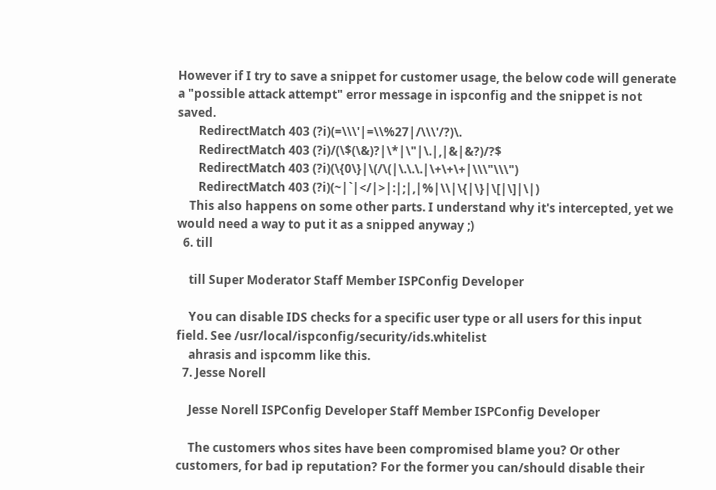However if I try to save a snippet for customer usage, the below code will generate a "possible attack attempt" error message in ispconfig and the snippet is not saved.
       RedirectMatch 403 (?i)(=\\\'|=\\%27|/\\\'/?)\.
       RedirectMatch 403 (?i)/(\$(\&)?|\*|\"|\.|,|&|&?)/?$
       RedirectMatch 403 (?i)(\{0\}|\(/\(|\.\.\.|\+\+\+|\\\"\\\")
       RedirectMatch 403 (?i)(~|`|</|>|:|;|,|%|\\|\{|\}|\[|\]|\|)
    This also happens on some other parts. I understand why it's intercepted, yet we would need a way to put it as a snipped anyway ;)
  6. till

    till Super Moderator Staff Member ISPConfig Developer

    You can disable IDS checks for a specific user type or all users for this input field. See /usr/local/ispconfig/security/ids.whitelist
    ahrasis and ispcomm like this.
  7. Jesse Norell

    Jesse Norell ISPConfig Developer Staff Member ISPConfig Developer

    The customers whos sites have been compromised blame you? Or other customers, for bad ip reputation? For the former you can/should disable their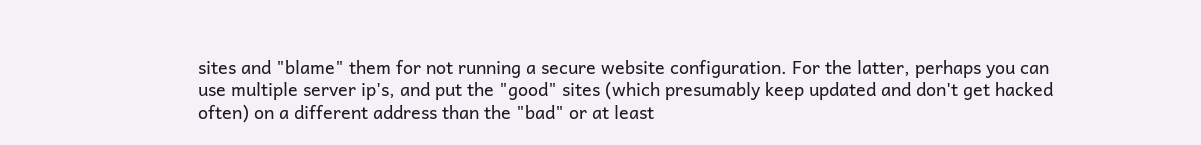sites and "blame" them for not running a secure website configuration. For the latter, perhaps you can use multiple server ip's, and put the "good" sites (which presumably keep updated and don't get hacked often) on a different address than the "bad" or at least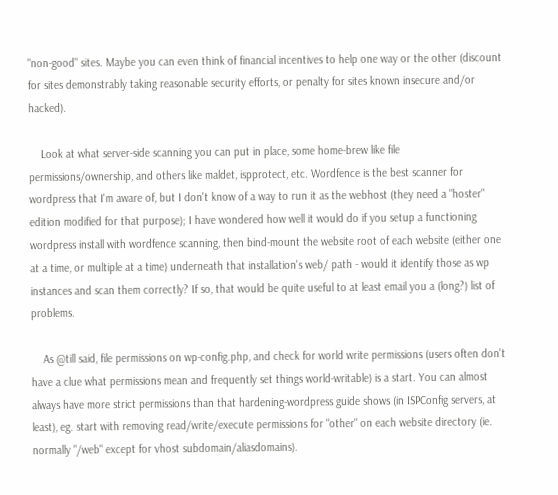"non-good" sites. Maybe you can even think of financial incentives to help one way or the other (discount for sites demonstrably taking reasonable security efforts, or penalty for sites known insecure and/or hacked).

    Look at what server-side scanning you can put in place, some home-brew like file permissions/ownership, and others like maldet, ispprotect, etc. Wordfence is the best scanner for wordpress that I'm aware of, but I don't know of a way to run it as the webhost (they need a "hoster" edition modified for that purpose); I have wondered how well it would do if you setup a functioning wordpress install with wordfence scanning, then bind-mount the website root of each website (either one at a time, or multiple at a time) underneath that installation's web/ path - would it identify those as wp instances and scan them correctly? If so, that would be quite useful to at least email you a (long?) list of problems.

    As @till said, file permissions on wp-config.php, and check for world write permissions (users often don't have a clue what permissions mean and frequently set things world-writable) is a start. You can almost always have more strict permissions than that hardening-wordpress guide shows (in ISPConfig servers, at least), eg. start with removing read/write/execute permissions for "other" on each website directory (ie. normally "/web" except for vhost subdomain/aliasdomains).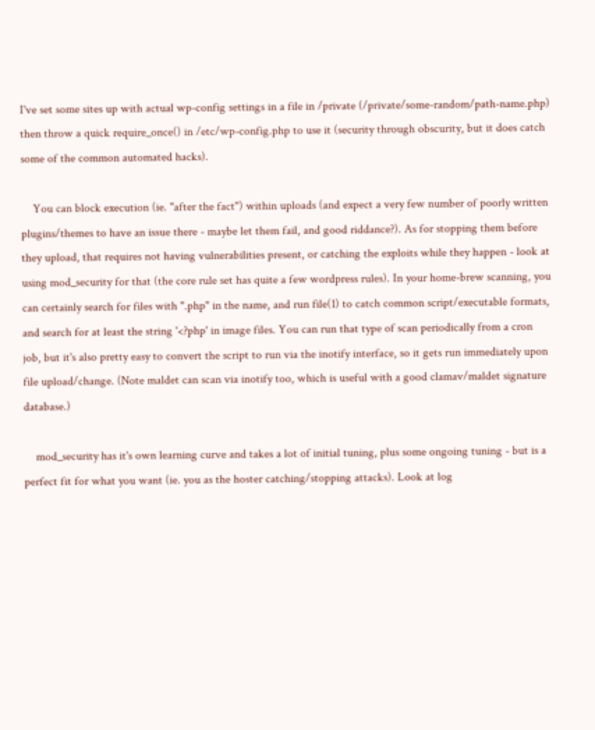I've set some sites up with actual wp-config settings in a file in /private (/private/some-random/path-name.php) then throw a quick require_once() in /etc/wp-config.php to use it (security through obscurity, but it does catch some of the common automated hacks).

    You can block execution (ie. "after the fact") within uploads (and expect a very few number of poorly written plugins/themes to have an issue there - maybe let them fail, and good riddance?). As for stopping them before they upload, that requires not having vulnerabilities present, or catching the exploits while they happen - look at using mod_security for that (the core rule set has quite a few wordpress rules). In your home-brew scanning, you can certainly search for files with ".php" in the name, and run file(1) to catch common script/executable formats, and search for at least the string '<?php' in image files. You can run that type of scan periodically from a cron job, but it's also pretty easy to convert the script to run via the inotify interface, so it gets run immediately upon file upload/change. (Note maldet can scan via inotify too, which is useful with a good clamav/maldet signature database.)

    mod_security has it's own learning curve and takes a lot of initial tuning, plus some ongoing tuning - but is a perfect fit for what you want (ie. you as the hoster catching/stopping attacks). Look at log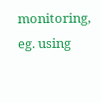monitoring, eg. using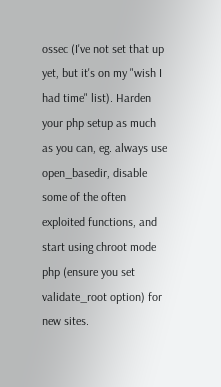ossec (I've not set that up yet, but it's on my "wish I had time" list). Harden your php setup as much as you can, eg. always use open_basedir, disable some of the often exploited functions, and start using chroot mode php (ensure you set validate_root option) for new sites.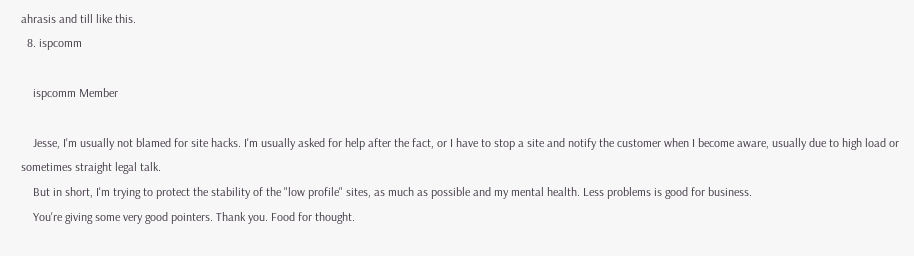ahrasis and till like this.
  8. ispcomm

    ispcomm Member

    Jesse, I'm usually not blamed for site hacks. I'm usually asked for help after the fact, or I have to stop a site and notify the customer when I become aware, usually due to high load or sometimes straight legal talk.
    But in short, I'm trying to protect the stability of the "low profile" sites, as much as possible and my mental health. Less problems is good for business.
    You're giving some very good pointers. Thank you. Food for thought.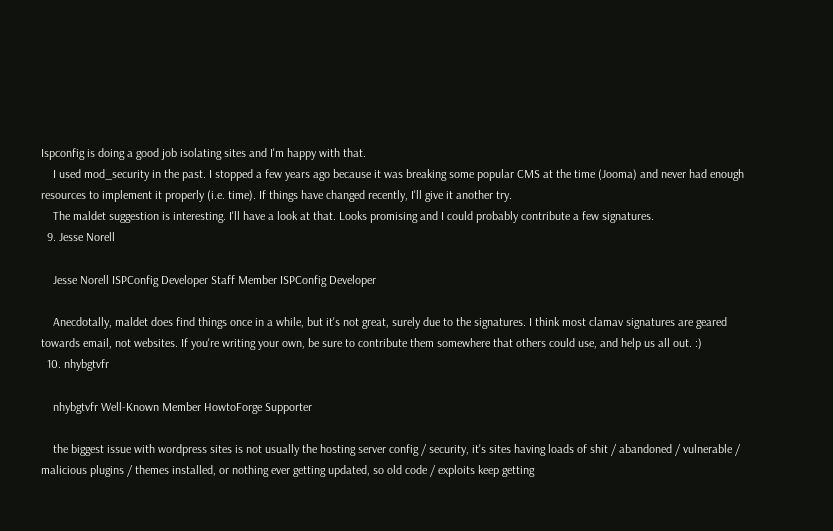Ispconfig is doing a good job isolating sites and I'm happy with that.
    I used mod_security in the past. I stopped a few years ago because it was breaking some popular CMS at the time (Jooma) and never had enough resources to implement it properly (i.e. time). If things have changed recently, I'll give it another try.
    The maldet suggestion is interesting. I'll have a look at that. Looks promising and I could probably contribute a few signatures.
  9. Jesse Norell

    Jesse Norell ISPConfig Developer Staff Member ISPConfig Developer

    Anecdotally, maldet does find things once in a while, but it's not great, surely due to the signatures. I think most clamav signatures are geared towards email, not websites. If you're writing your own, be sure to contribute them somewhere that others could use, and help us all out. :)
  10. nhybgtvfr

    nhybgtvfr Well-Known Member HowtoForge Supporter

    the biggest issue with wordpress sites is not usually the hosting server config / security, it's sites having loads of shit / abandoned / vulnerable / malicious plugins / themes installed, or nothing ever getting updated, so old code / exploits keep getting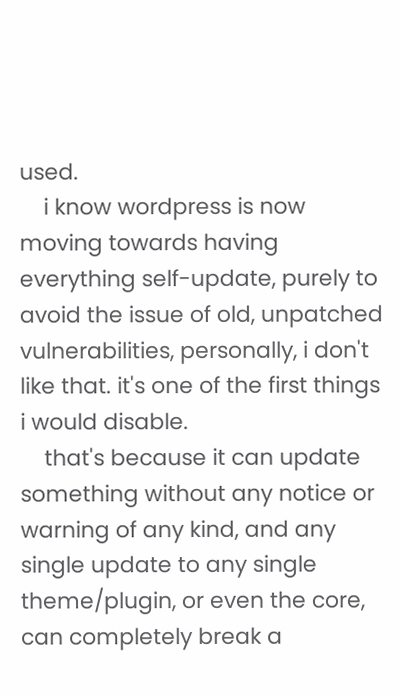used.
    i know wordpress is now moving towards having everything self-update, purely to avoid the issue of old, unpatched vulnerabilities, personally, i don't like that. it's one of the first things i would disable.
    that's because it can update something without any notice or warning of any kind, and any single update to any single theme/plugin, or even the core, can completely break a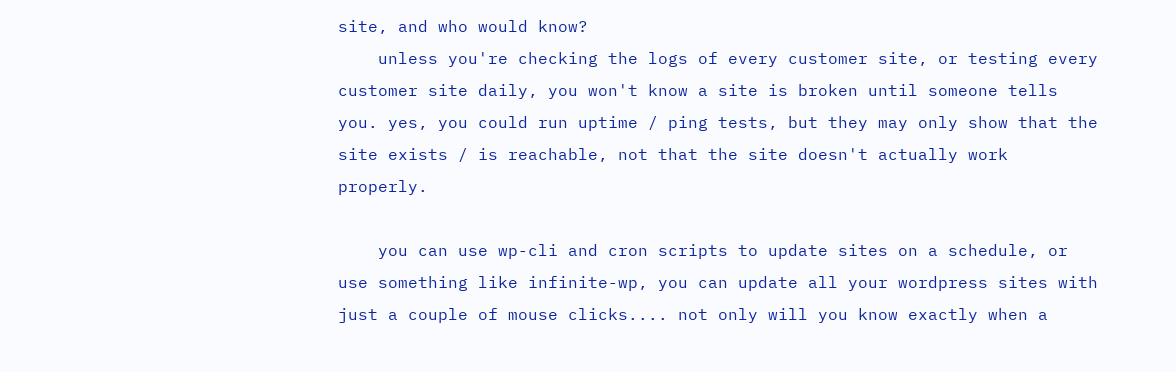site, and who would know?
    unless you're checking the logs of every customer site, or testing every customer site daily, you won't know a site is broken until someone tells you. yes, you could run uptime / ping tests, but they may only show that the site exists / is reachable, not that the site doesn't actually work properly.

    you can use wp-cli and cron scripts to update sites on a schedule, or use something like infinite-wp, you can update all your wordpress sites with just a couple of mouse clicks.... not only will you know exactly when a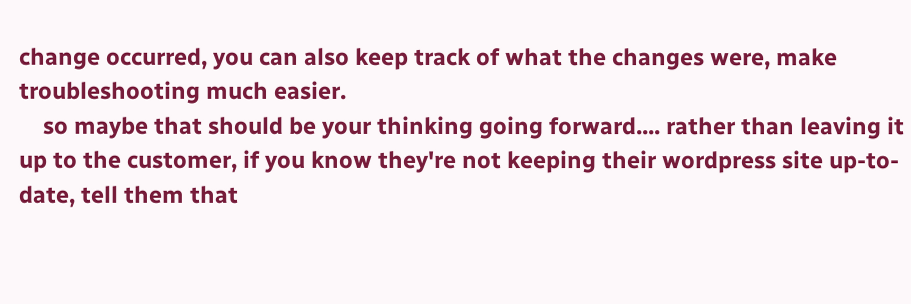change occurred, you can also keep track of what the changes were, make troubleshooting much easier.
    so maybe that should be your thinking going forward.... rather than leaving it up to the customer, if you know they're not keeping their wordpress site up-to-date, tell them that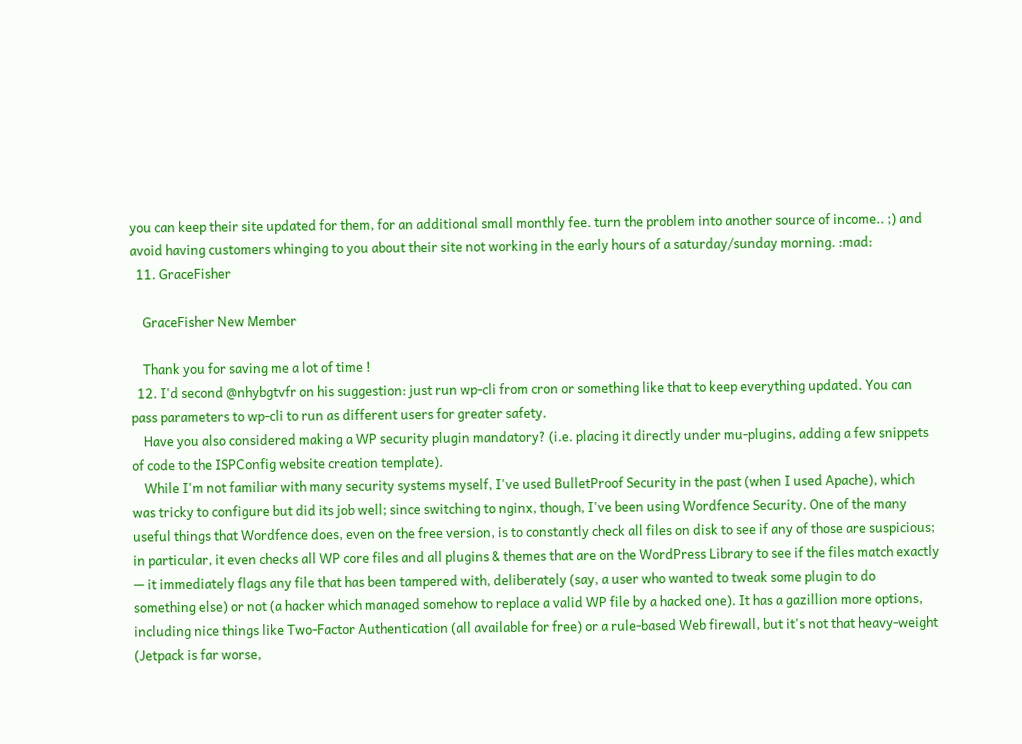you can keep their site updated for them, for an additional small monthly fee. turn the problem into another source of income.. ;) and avoid having customers whinging to you about their site not working in the early hours of a saturday/sunday morning. :mad:
  11. GraceFisher

    GraceFisher New Member

    Thank you for saving me a lot of time !
  12. I'd second @nhybgtvfr on his suggestion: just run wp-cli from cron or something like that to keep everything updated. You can pass parameters to wp-cli to run as different users for greater safety.
    Have you also considered making a WP security plugin mandatory? (i.e. placing it directly under mu-plugins, adding a few snippets of code to the ISPConfig website creation template).
    While I'm not familiar with many security systems myself, I've used BulletProof Security in the past (when I used Apache), which was tricky to configure but did its job well; since switching to nginx, though, I've been using Wordfence Security. One of the many useful things that Wordfence does, even on the free version, is to constantly check all files on disk to see if any of those are suspicious; in particular, it even checks all WP core files and all plugins & themes that are on the WordPress Library to see if the files match exactly — it immediately flags any file that has been tampered with, deliberately (say, a user who wanted to tweak some plugin to do something else) or not (a hacker which managed somehow to replace a valid WP file by a hacked one). It has a gazillion more options, including nice things like Two-Factor Authentication (all available for free) or a rule-based Web firewall, but it's not that heavy-weight (Jetpack is far worse,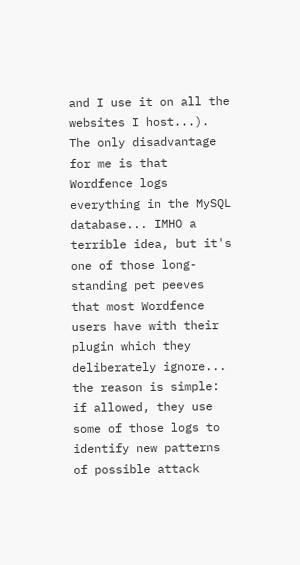and I use it on all the websites I host...). The only disadvantage for me is that Wordfence logs everything in the MySQL database... IMHO a terrible idea, but it's one of those long-standing pet peeves that most Wordfence users have with their plugin which they deliberately ignore... the reason is simple: if allowed, they use some of those logs to identify new patterns of possible attack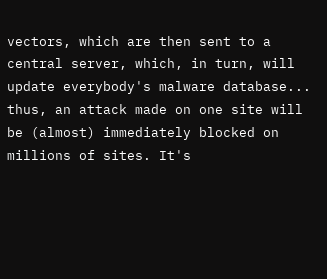vectors, which are then sent to a central server, which, in turn, will update everybody's malware database... thus, an attack made on one site will be (almost) immediately blocked on millions of sites. It's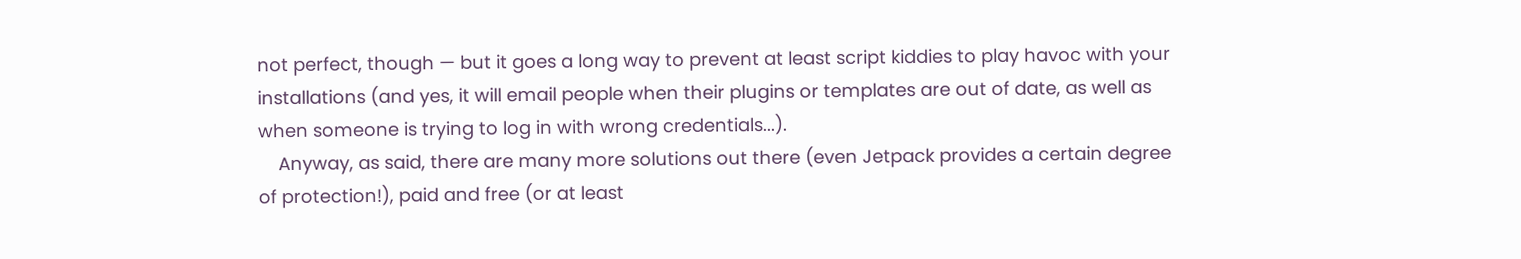not perfect, though — but it goes a long way to prevent at least script kiddies to play havoc with your installations (and yes, it will email people when their plugins or templates are out of date, as well as when someone is trying to log in with wrong credentials...).
    Anyway, as said, there are many more solutions out there (even Jetpack provides a certain degree of protection!), paid and free (or at least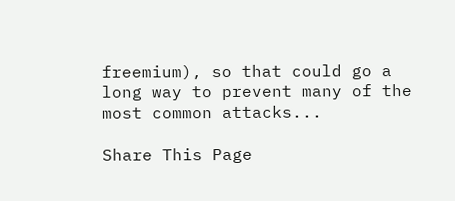freemium), so that could go a long way to prevent many of the most common attacks...

Share This Page